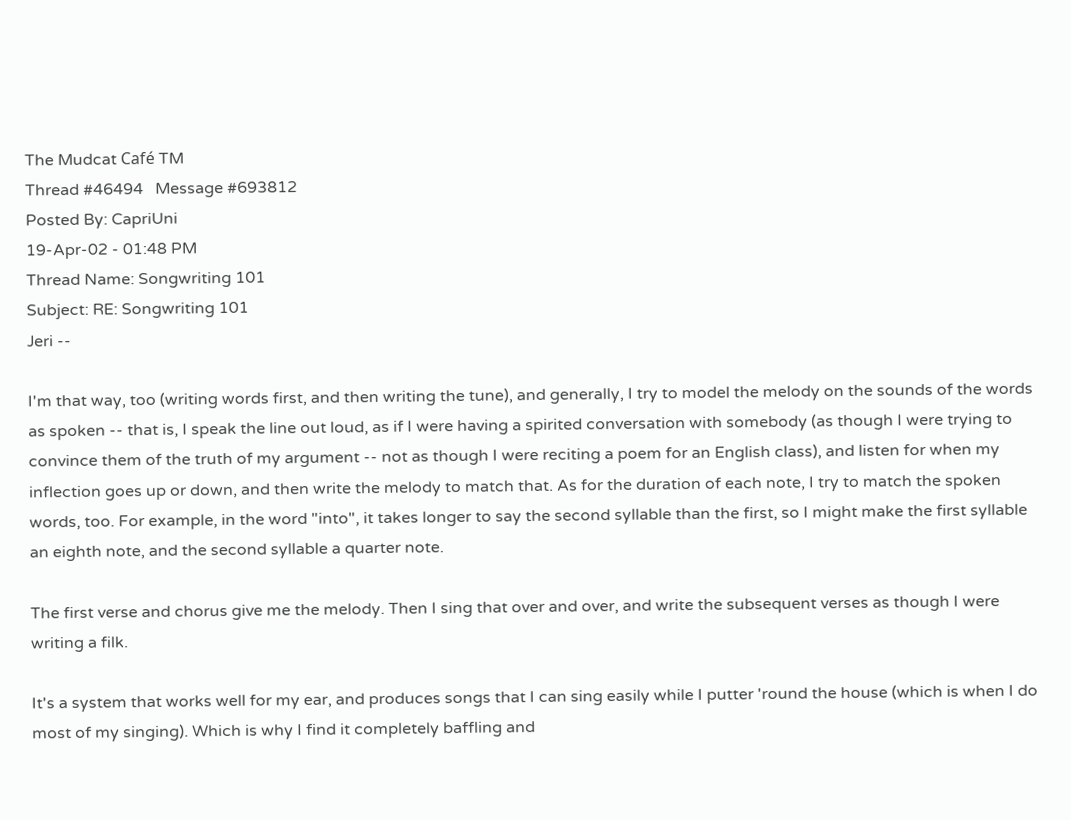The Mudcat Café TM
Thread #46494   Message #693812
Posted By: CapriUni
19-Apr-02 - 01:48 PM
Thread Name: Songwriting 101
Subject: RE: Songwriting 101
Jeri --

I'm that way, too (writing words first, and then writing the tune), and generally, I try to model the melody on the sounds of the words as spoken -- that is, I speak the line out loud, as if I were having a spirited conversation with somebody (as though I were trying to convince them of the truth of my argument -- not as though I were reciting a poem for an English class), and listen for when my inflection goes up or down, and then write the melody to match that. As for the duration of each note, I try to match the spoken words, too. For example, in the word "into", it takes longer to say the second syllable than the first, so I might make the first syllable an eighth note, and the second syllable a quarter note.

The first verse and chorus give me the melody. Then I sing that over and over, and write the subsequent verses as though I were writing a filk.

It's a system that works well for my ear, and produces songs that I can sing easily while I putter 'round the house (which is when I do most of my singing). Which is why I find it completely baffling and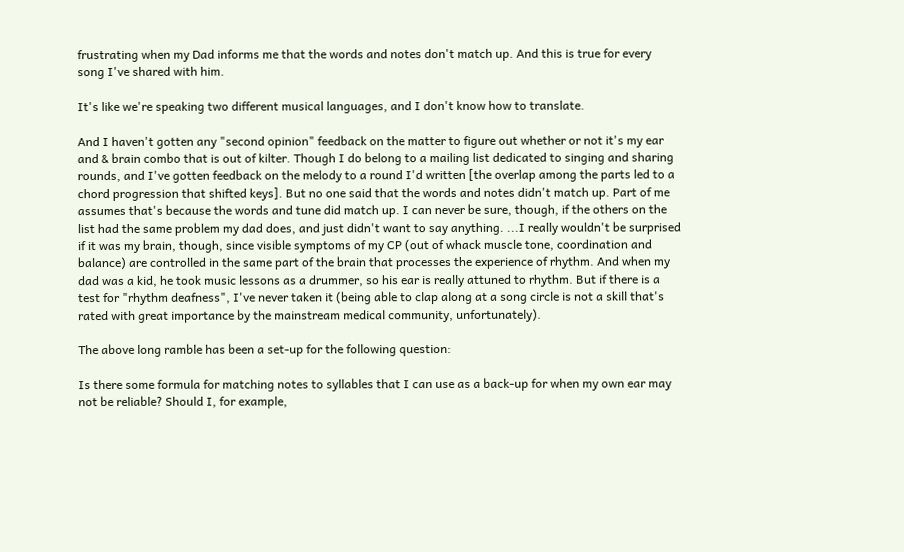frustrating when my Dad informs me that the words and notes don't match up. And this is true for every song I've shared with him.

It's like we're speaking two different musical languages, and I don't know how to translate.

And I haven't gotten any "second opinion" feedback on the matter to figure out whether or not it's my ear and & brain combo that is out of kilter. Though I do belong to a mailing list dedicated to singing and sharing rounds, and I've gotten feedback on the melody to a round I'd written [the overlap among the parts led to a chord progression that shifted keys]. But no one said that the words and notes didn't match up. Part of me assumes that's because the words and tune did match up. I can never be sure, though, if the others on the list had the same problem my dad does, and just didn't want to say anything. ...I really wouldn't be surprised if it was my brain, though, since visible symptoms of my CP (out of whack muscle tone, coordination and balance) are controlled in the same part of the brain that processes the experience of rhythm. And when my dad was a kid, he took music lessons as a drummer, so his ear is really attuned to rhythm. But if there is a test for "rhythm deafness", I've never taken it (being able to clap along at a song circle is not a skill that's rated with great importance by the mainstream medical community, unfortunately).

The above long ramble has been a set-up for the following question:

Is there some formula for matching notes to syllables that I can use as a back-up for when my own ear may not be reliable? Should I, for example,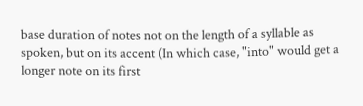base duration of notes not on the length of a syllable as spoken, but on its accent (In which case, "into" would get a longer note on its first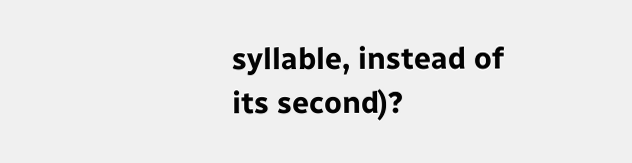syllable, instead of its second)?